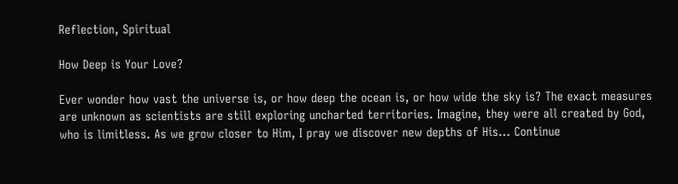Reflection, Spiritual

How Deep is Your Love?

Ever wonder how vast the universe is, or how deep the ocean is, or how wide the sky is? The exact measures are unknown as scientists are still exploring uncharted territories. Imagine, they were all created by God, who is limitless. As we grow closer to Him, I pray we discover new depths of His… Continue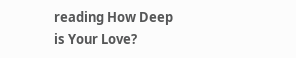reading How Deep is Your Love?